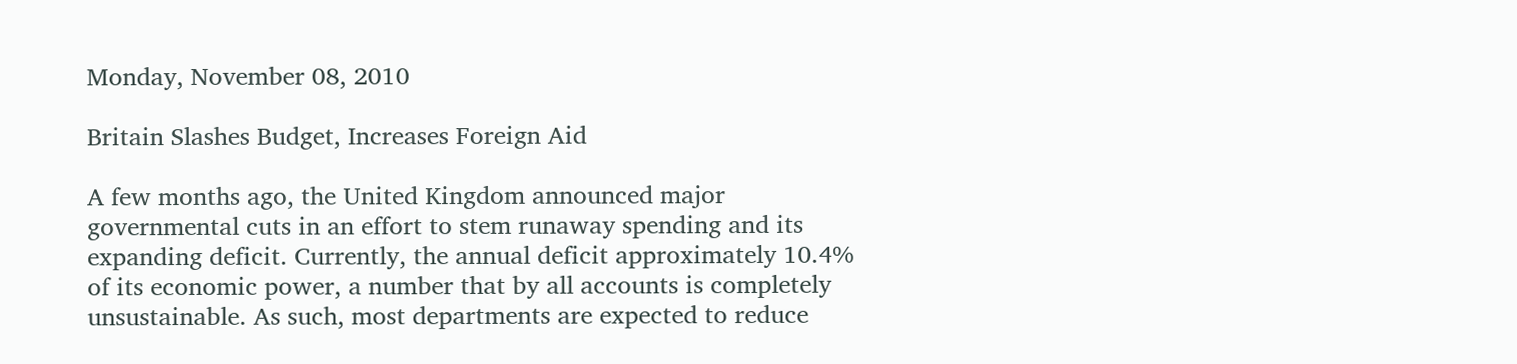Monday, November 08, 2010

Britain Slashes Budget, Increases Foreign Aid

A few months ago, the United Kingdom announced major governmental cuts in an effort to stem runaway spending and its expanding deficit. Currently, the annual deficit approximately 10.4% of its economic power, a number that by all accounts is completely unsustainable. As such, most departments are expected to reduce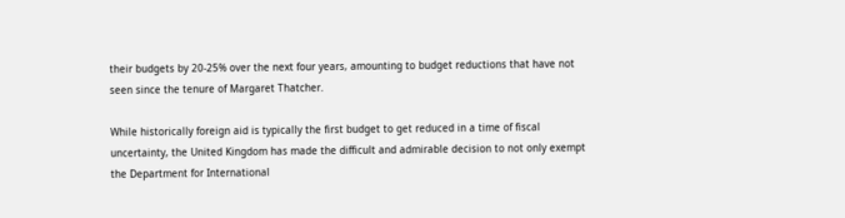their budgets by 20-25% over the next four years, amounting to budget reductions that have not seen since the tenure of Margaret Thatcher.

While historically foreign aid is typically the first budget to get reduced in a time of fiscal uncertainty, the United Kingdom has made the difficult and admirable decision to not only exempt the Department for International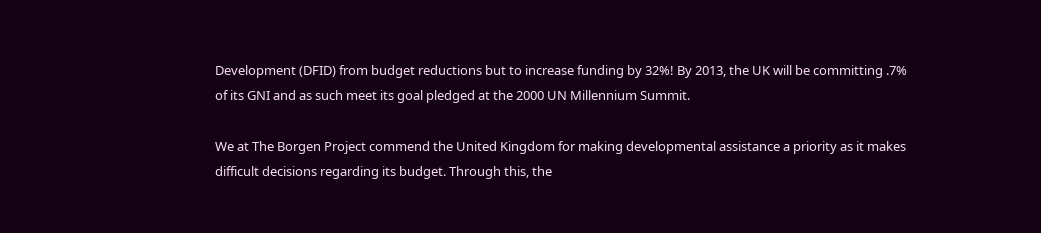Development (DFID) from budget reductions but to increase funding by 32%! By 2013, the UK will be committing .7% of its GNI and as such meet its goal pledged at the 2000 UN Millennium Summit.

We at The Borgen Project commend the United Kingdom for making developmental assistance a priority as it makes difficult decisions regarding its budget. Through this, the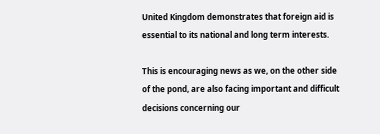United Kingdom demonstrates that foreign aid is essential to its national and long term interests.

This is encouraging news as we, on the other side of the pond, are also facing important and difficult decisions concerning our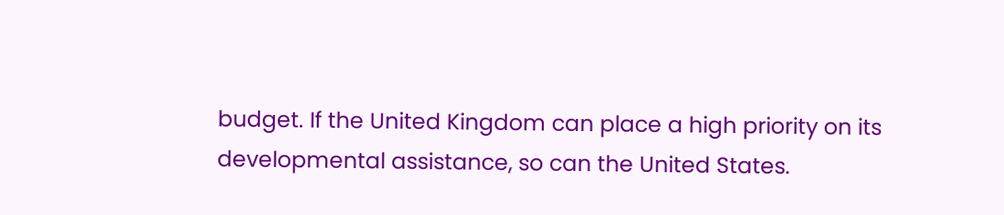budget. If the United Kingdom can place a high priority on its developmental assistance, so can the United States.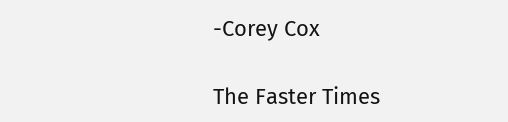-Corey Cox

The Faster Times